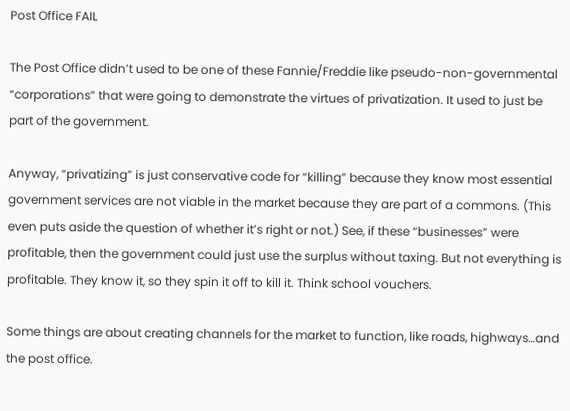Post Office FAIL

The Post Office didn’t used to be one of these Fannie/Freddie like pseudo-non-governmental “corporations” that were going to demonstrate the virtues of privatization. It used to just be part of the government.

Anyway, “privatizing” is just conservative code for “killing” because they know most essential government services are not viable in the market because they are part of a commons. (This even puts aside the question of whether it’s right or not.) See, if these “businesses” were profitable, then the government could just use the surplus without taxing. But not everything is profitable. They know it, so they spin it off to kill it. Think school vouchers.

Some things are about creating channels for the market to function, like roads, highways…and the post office.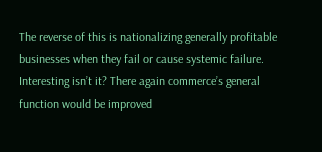The reverse of this is nationalizing generally profitable businesses when they fail or cause systemic failure. Interesting isn’t it? There again commerce’s general function would be improved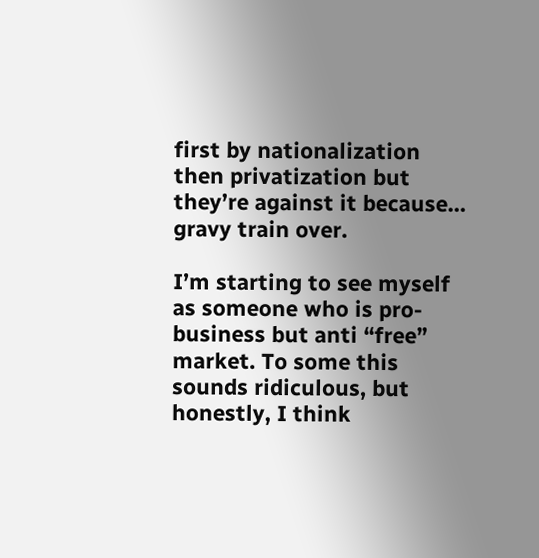first by nationalization then privatization but they’re against it because… gravy train over.

I’m starting to see myself as someone who is pro-business but anti “free” market. To some this sounds ridiculous, but honestly, I think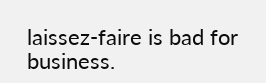laissez-faire is bad for business.